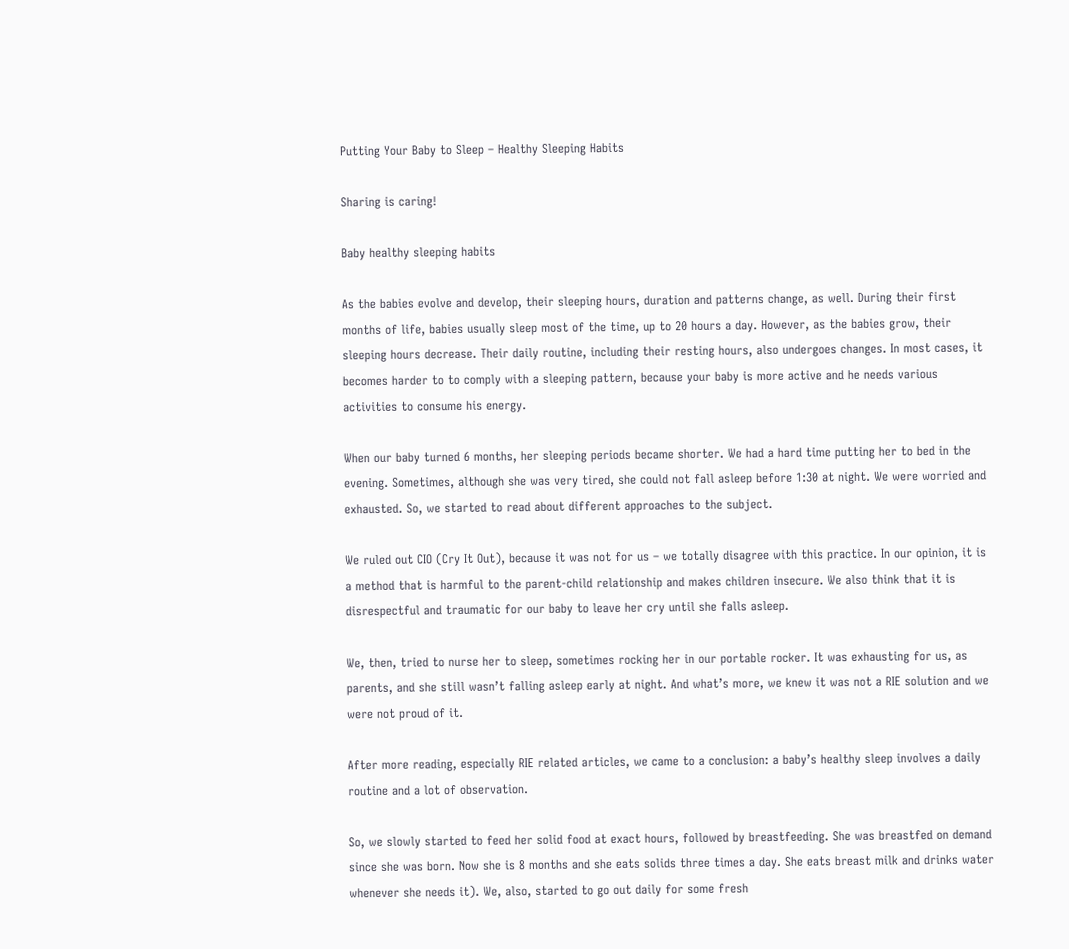Putting Your Baby to Sleep – Healthy Sleeping Habits

Sharing is caring!

Baby healthy sleeping habits

As the babies evolve and develop, their sleeping hours, duration and patterns change, as well. During their first months of life, babies usually sleep most of the time, up to 20 hours a day. However, as the babies grow, their sleeping hours decrease. Their daily routine, including their resting hours, also undergoes changes. In most cases, it becomes harder to to comply with a sleeping pattern, because your baby is more active and he needs various activities to consume his energy.

When our baby turned 6 months, her sleeping periods became shorter. We had a hard time putting her to bed in the evening. Sometimes, although she was very tired, she could not fall asleep before 1:30 at night. We were worried and exhausted. So, we started to read about different approaches to the subject.

We ruled out CIO (Cry It Out), because it was not for us – we totally disagree with this practice. In our opinion, it is a method that is harmful to the parent-child relationship and makes children insecure. We also think that it is disrespectful and traumatic for our baby to leave her cry until she falls asleep.

We, then, tried to nurse her to sleep, sometimes rocking her in our portable rocker. It was exhausting for us, as parents, and she still wasn’t falling asleep early at night. And what’s more, we knew it was not a RIE solution and we were not proud of it.

After more reading, especially RIE related articles, we came to a conclusion: a baby’s healthy sleep involves a daily routine and a lot of observation.

So, we slowly started to feed her solid food at exact hours, followed by breastfeeding. She was breastfed on demand since she was born. Now she is 8 months and she eats solids three times a day. She eats breast milk and drinks water whenever she needs it). We, also, started to go out daily for some fresh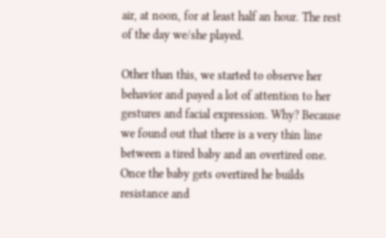air, at noon, for at least half an hour. The rest of the day we/she played.

Other than this, we started to observe her behavior and payed a lot of attention to her gestures and facial expression. Why? Because we found out that there is a very thin line between a tired baby and an overtired one. Once the baby gets overtired he builds resistance and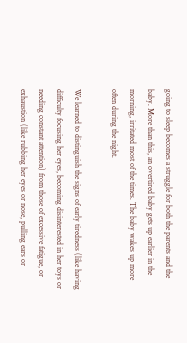going to sleep becomes a struggle for both the parents and the baby. More than this, an overtired baby gets up earlier in the morning, irritated most of the times. The baby wakes up more often during the night.

We learned to distinguish the signs of early tiredness (like having difficulty focusing her eyes, becoming disinterested in her toys or needing constant attention) from those of excessive fatigue, or exhaustion (like rubbing her eyes or nose, pulling ears or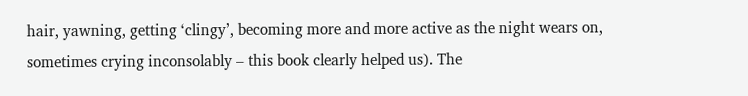hair, yawning, getting ‘clingy’, becoming more and more active as the night wears on, sometimes crying inconsolably – this book clearly helped us). The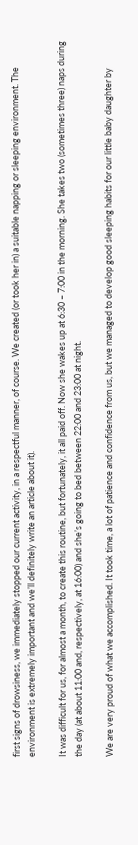first signs of drowsiness, we immediately stopped our current activity, in a respectful manner, of course. We created (or took her in) a suitable napping or sleeping environment. The environment is extremely important and we’ll definitely write an article about it).

It was difficult for us, for almost a month, to create this routine, but fortunately, it all paid off. Now she wakes up at 6:30 – 7:00 in the morning. She takes two (sometimes three) naps during the day (at about 11:00 and, respectively, at 16:00) and she’s going to bed between 22:00 and 23:00 at night.

We are very proud of what we accomplished. It took time, a lot of patience and confidence from us, but we managed to develop good sleeping habits for our little baby daughter by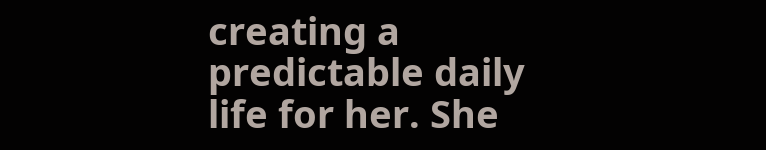creating a  predictable daily life for her. She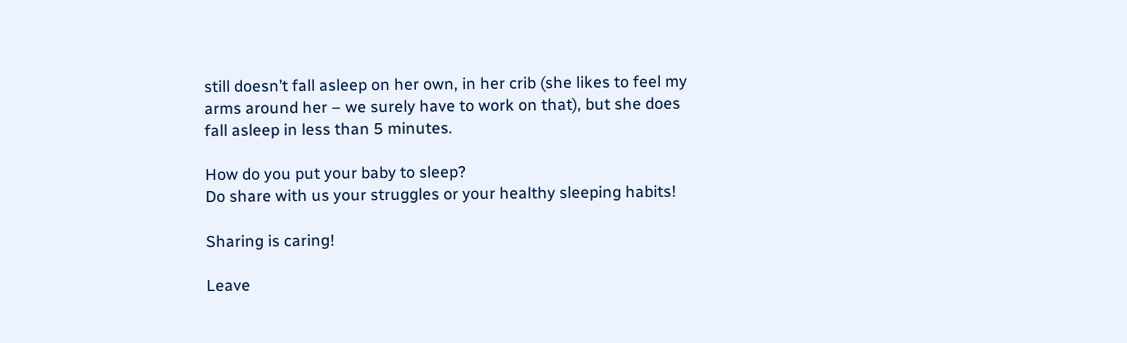still doesn’t fall asleep on her own, in her crib (she likes to feel my arms around her – we surely have to work on that), but she does fall asleep in less than 5 minutes.

How do you put your baby to sleep?
Do share with us your struggles or your healthy sleeping habits!

Sharing is caring!

Leave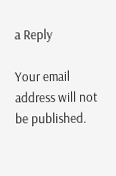a Reply

Your email address will not be published.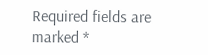Required fields are marked *